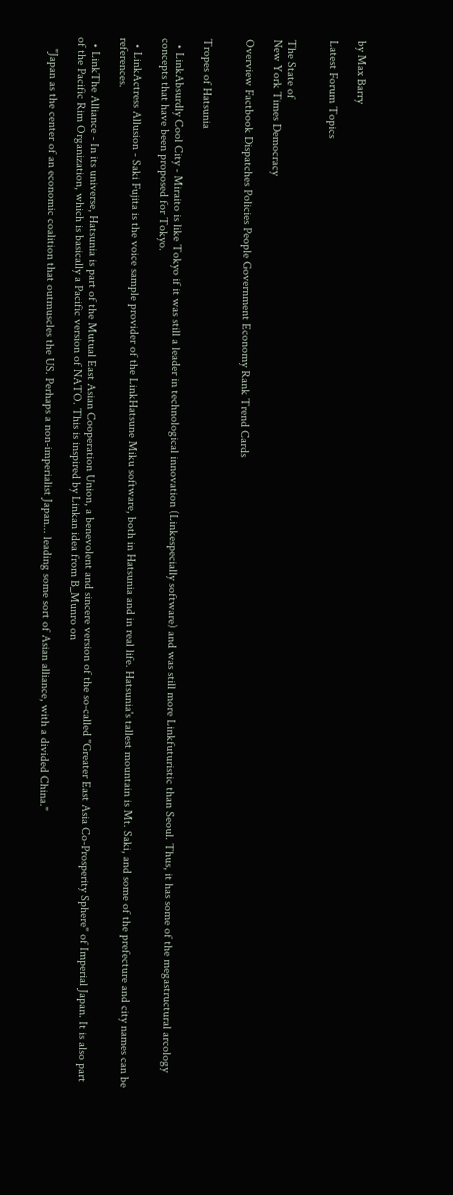by Max Barry

Latest Forum Topics


The State of
New York Times Democracy

Overview Factbook Dispatches Policies People Government Economy Rank Trend Cards


Tropes of Hatsunia

  • LinkAbsurdly Cool City - Miraito is like Tokyo if it was still a leader in technological innovation (Linkespecially software) and was still more Linkfuturistic than Seoul. Thus, it has some of the megastructural arcology concepts that have been proposed for Tokyo.

  • LinkActress Allusion - Saki Fujita is the voice sample provider of the LinkHatsune Miku software, both in Hatsunia and in real life. Hatsunia's tallest mountain is Mt. Saki, and some of the prefecture and city names can be references.

  • LinkThe Alliance - In its universe, Hatsunia is part of the Mutual East Asian Cooperation Union, a benevolent and sincere version of the so-called "Greater East Asia Co-Prosperity Sphere" of Imperial Japan. It is also part of the Pacific Rim Organization, which is basically a Pacific version of NATO. This is inspired by Linkan idea from B_Munro on

    "Japan as the center of an economic coalition that outmuscles the US. Perhaps a non-imperialist Japan... leading some sort of Asian alliance, with a divided China."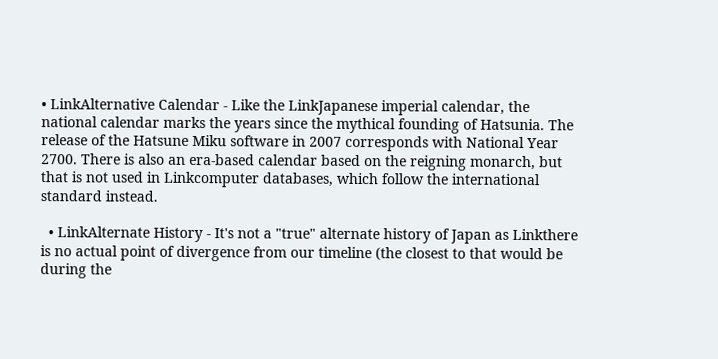• LinkAlternative Calendar - Like the LinkJapanese imperial calendar, the national calendar marks the years since the mythical founding of Hatsunia. The release of the Hatsune Miku software in 2007 corresponds with National Year 2700. There is also an era-based calendar based on the reigning monarch, but that is not used in Linkcomputer databases, which follow the international standard instead.

  • LinkAlternate History - It's not a "true" alternate history of Japan as Linkthere is no actual point of divergence from our timeline (the closest to that would be during the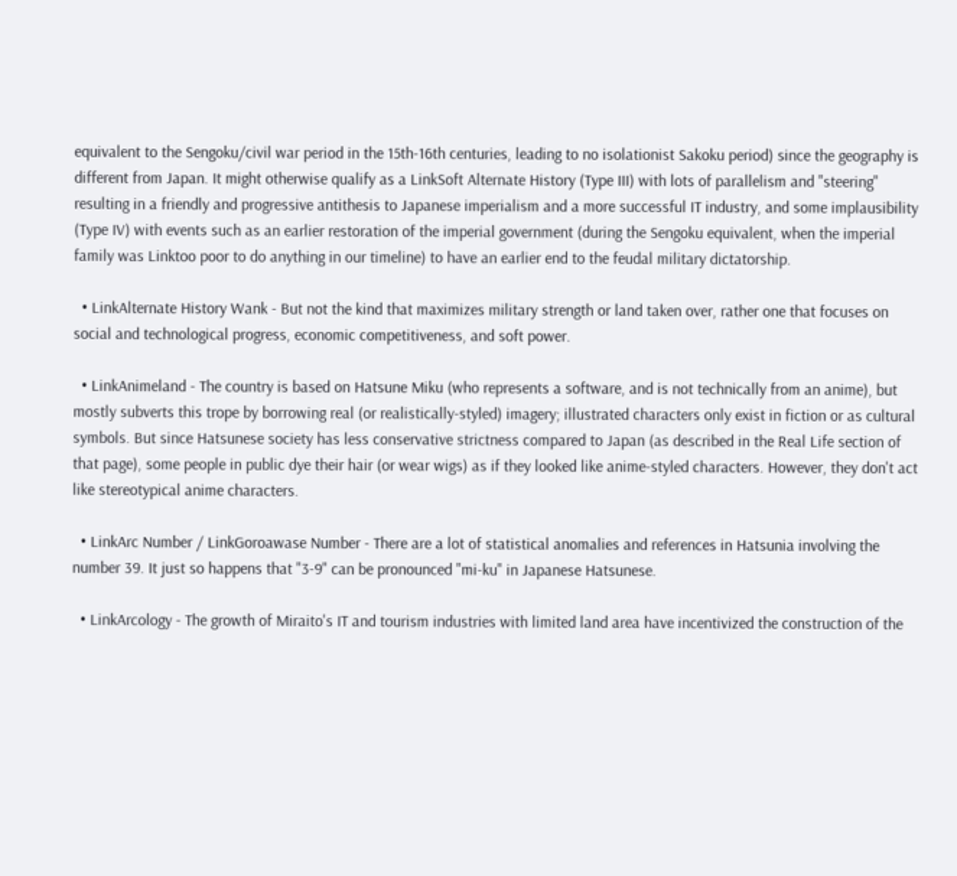equivalent to the Sengoku/civil war period in the 15th-16th centuries, leading to no isolationist Sakoku period) since the geography is different from Japan. It might otherwise qualify as a LinkSoft Alternate History (Type III) with lots of parallelism and "steering" resulting in a friendly and progressive antithesis to Japanese imperialism and a more successful IT industry, and some implausibility (Type IV) with events such as an earlier restoration of the imperial government (during the Sengoku equivalent, when the imperial family was Linktoo poor to do anything in our timeline) to have an earlier end to the feudal military dictatorship.

  • LinkAlternate History Wank - But not the kind that maximizes military strength or land taken over, rather one that focuses on social and technological progress, economic competitiveness, and soft power.

  • LinkAnimeland - The country is based on Hatsune Miku (who represents a software, and is not technically from an anime), but mostly subverts this trope by borrowing real (or realistically-styled) imagery; illustrated characters only exist in fiction or as cultural symbols. But since Hatsunese society has less conservative strictness compared to Japan (as described in the Real Life section of that page), some people in public dye their hair (or wear wigs) as if they looked like anime-styled characters. However, they don't act like stereotypical anime characters.

  • LinkArc Number / LinkGoroawase Number - There are a lot of statistical anomalies and references in Hatsunia involving the number 39. It just so happens that "3-9" can be pronounced "mi-ku" in Japanese Hatsunese.

  • LinkArcology - The growth of Miraito's IT and tourism industries with limited land area have incentivized the construction of the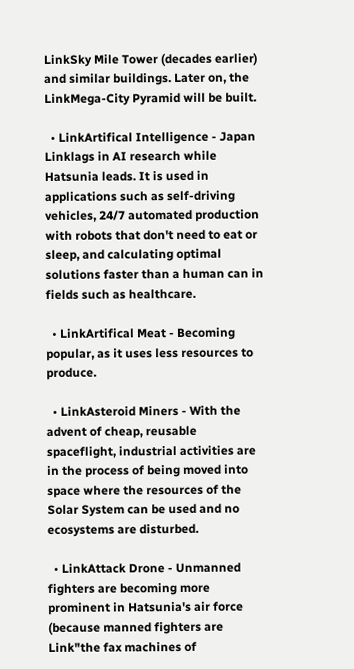LinkSky Mile Tower (decades earlier) and similar buildings. Later on, the LinkMega-City Pyramid will be built.

  • LinkArtifical Intelligence - Japan Linklags in AI research while Hatsunia leads. It is used in applications such as self-driving vehicles, 24/7 automated production with robots that don't need to eat or sleep, and calculating optimal solutions faster than a human can in fields such as healthcare.

  • LinkArtifical Meat - Becoming popular, as it uses less resources to produce.

  • LinkAsteroid Miners - With the advent of cheap, reusable spaceflight, industrial activities are in the process of being moved into space where the resources of the Solar System can be used and no ecosystems are disturbed.

  • LinkAttack Drone - Unmanned fighters are becoming more prominent in Hatsunia's air force (because manned fighters are Link"the fax machines of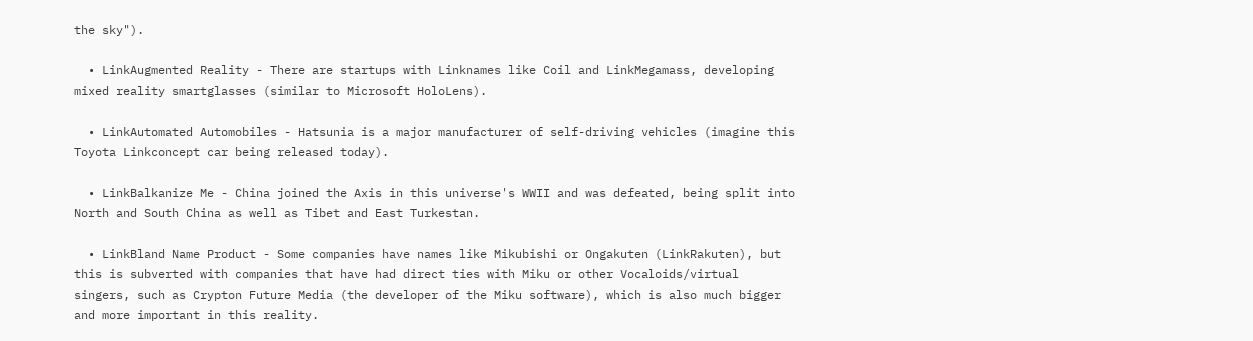the sky").

  • LinkAugmented Reality - There are startups with Linknames like Coil and LinkMegamass, developing mixed reality smartglasses (similar to Microsoft HoloLens).

  • LinkAutomated Automobiles - Hatsunia is a major manufacturer of self-driving vehicles (imagine this Toyota Linkconcept car being released today).

  • LinkBalkanize Me - China joined the Axis in this universe's WWII and was defeated, being split into North and South China as well as Tibet and East Turkestan.

  • LinkBland Name Product - Some companies have names like Mikubishi or Ongakuten (LinkRakuten), but this is subverted with companies that have had direct ties with Miku or other Vocaloids/virtual singers, such as Crypton Future Media (the developer of the Miku software), which is also much bigger and more important in this reality.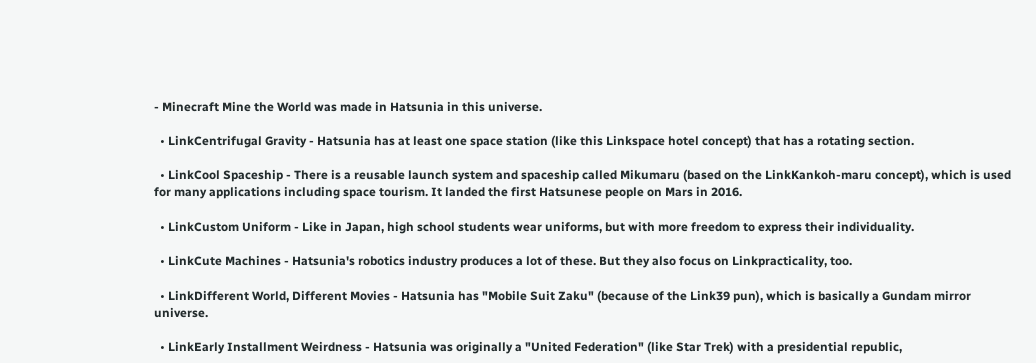- Minecraft Mine the World was made in Hatsunia in this universe.

  • LinkCentrifugal Gravity - Hatsunia has at least one space station (like this Linkspace hotel concept) that has a rotating section.

  • LinkCool Spaceship - There is a reusable launch system and spaceship called Mikumaru (based on the LinkKankoh-maru concept), which is used for many applications including space tourism. It landed the first Hatsunese people on Mars in 2016.

  • LinkCustom Uniform - Like in Japan, high school students wear uniforms, but with more freedom to express their individuality.

  • LinkCute Machines - Hatsunia's robotics industry produces a lot of these. But they also focus on Linkpracticality, too.

  • LinkDifferent World, Different Movies - Hatsunia has "Mobile Suit Zaku" (because of the Link39 pun), which is basically a Gundam mirror universe.

  • LinkEarly Installment Weirdness - Hatsunia was originally a "United Federation" (like Star Trek) with a presidential republic,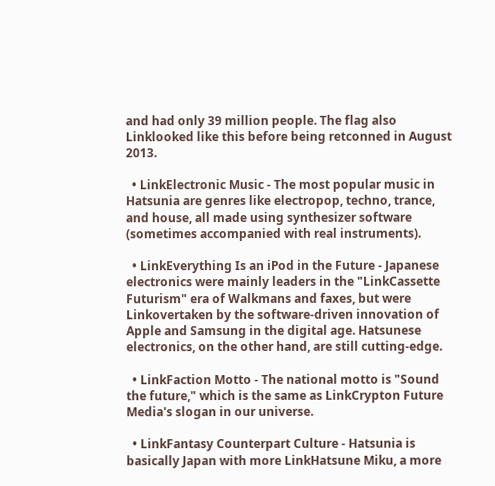and had only 39 million people. The flag also Linklooked like this before being retconned in August 2013.

  • LinkElectronic Music - The most popular music in Hatsunia are genres like electropop, techno, trance, and house, all made using synthesizer software (sometimes accompanied with real instruments).

  • LinkEverything Is an iPod in the Future - Japanese electronics were mainly leaders in the "LinkCassette Futurism" era of Walkmans and faxes, but were Linkovertaken by the software-driven innovation of Apple and Samsung in the digital age. Hatsunese electronics, on the other hand, are still cutting-edge.

  • LinkFaction Motto - The national motto is "Sound the future," which is the same as LinkCrypton Future Media's slogan in our universe.

  • LinkFantasy Counterpart Culture - Hatsunia is basically Japan with more LinkHatsune Miku, a more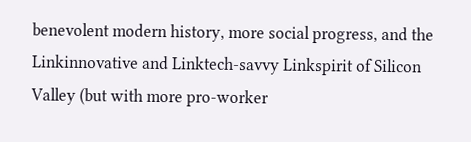benevolent modern history, more social progress, and the Linkinnovative and Linktech-savvy Linkspirit of Silicon Valley (but with more pro-worker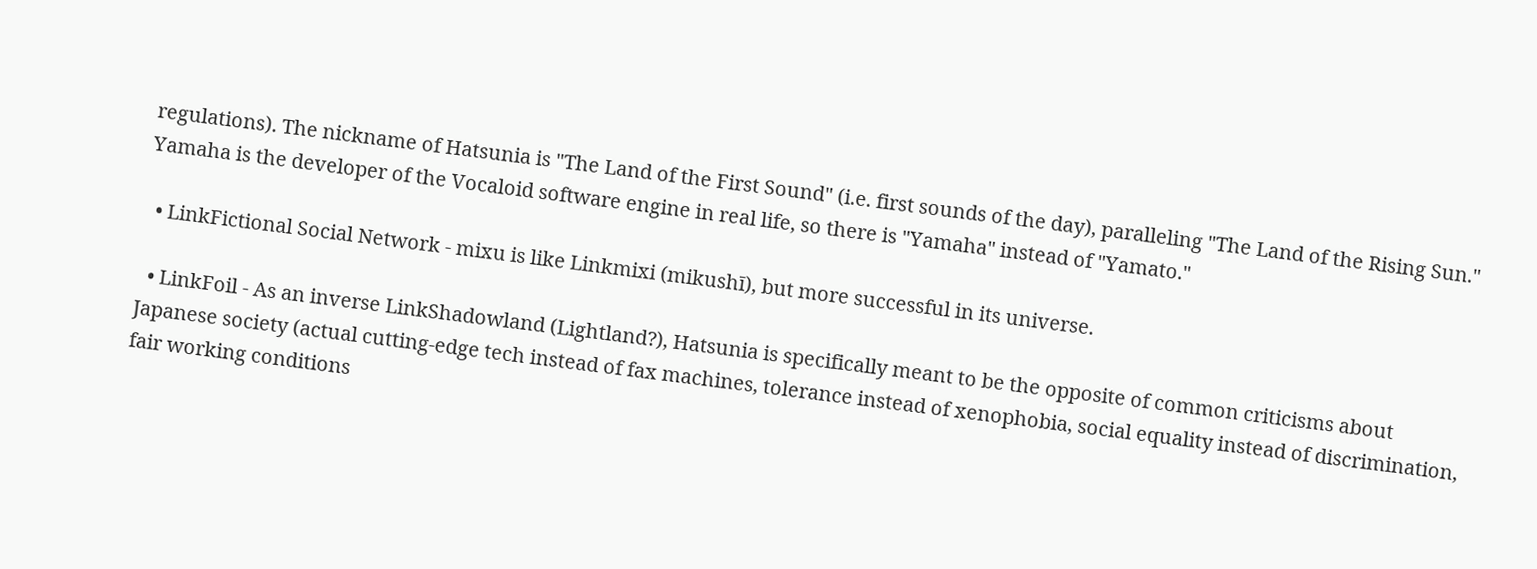regulations). The nickname of Hatsunia is "The Land of the First Sound" (i.e. first sounds of the day), paralleling "The Land of the Rising Sun." Yamaha is the developer of the Vocaloid software engine in real life, so there is "Yamaha" instead of "Yamato."

  • LinkFictional Social Network - mixu is like Linkmixi (mikushī), but more successful in its universe.

  • LinkFoil - As an inverse LinkShadowland (Lightland?), Hatsunia is specifically meant to be the opposite of common criticisms about Japanese society (actual cutting-edge tech instead of fax machines, tolerance instead of xenophobia, social equality instead of discrimination, fair working conditions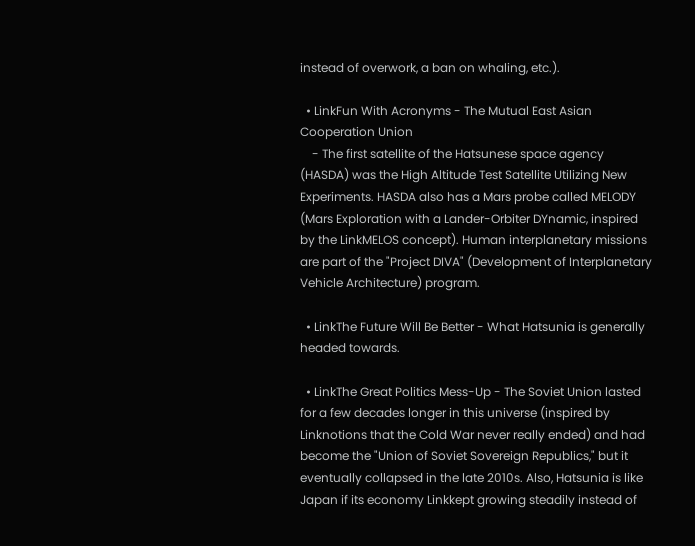instead of overwork, a ban on whaling, etc.).

  • LinkFun With Acronyms - The Mutual East Asian Cooperation Union
    - The first satellite of the Hatsunese space agency (HASDA) was the High Altitude Test Satellite Utilizing New Experiments. HASDA also has a Mars probe called MELODY (Mars Exploration with a Lander-Orbiter DYnamic, inspired by the LinkMELOS concept). Human interplanetary missions are part of the "Project DIVA" (Development of Interplanetary Vehicle Architecture) program.

  • LinkThe Future Will Be Better - What Hatsunia is generally headed towards.

  • LinkThe Great Politics Mess-Up - The Soviet Union lasted for a few decades longer in this universe (inspired by Linknotions that the Cold War never really ended) and had become the "Union of Soviet Sovereign Republics," but it eventually collapsed in the late 2010s. Also, Hatsunia is like Japan if its economy Linkkept growing steadily instead of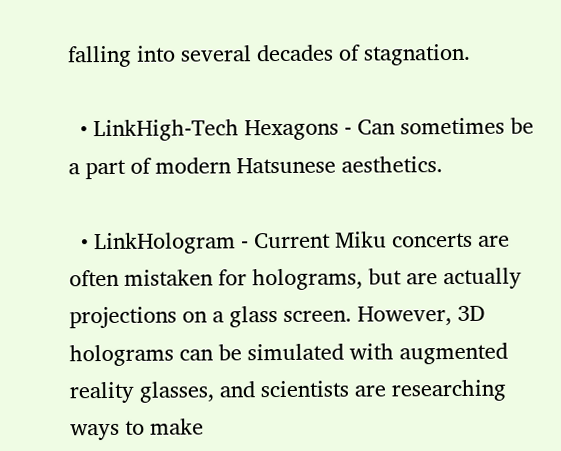falling into several decades of stagnation.

  • LinkHigh-Tech Hexagons - Can sometimes be a part of modern Hatsunese aesthetics.

  • LinkHologram - Current Miku concerts are often mistaken for holograms, but are actually projections on a glass screen. However, 3D holograms can be simulated with augmented reality glasses, and scientists are researching ways to make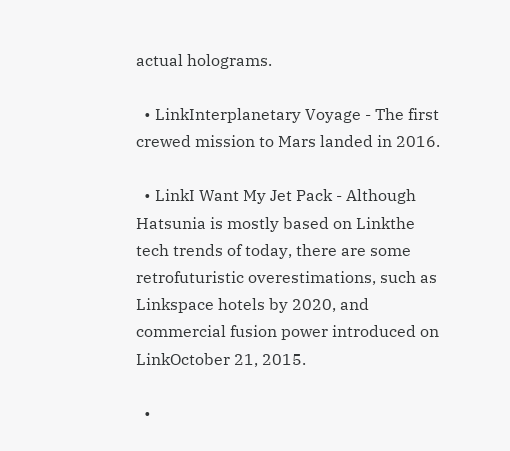actual holograms.

  • LinkInterplanetary Voyage - The first crewed mission to Mars landed in 2016.

  • LinkI Want My Jet Pack - Although Hatsunia is mostly based on Linkthe tech trends of today, there are some retrofuturistic overestimations, such as Linkspace hotels by 2020, and commercial fusion power introduced on LinkOctober 21, 2015.

  •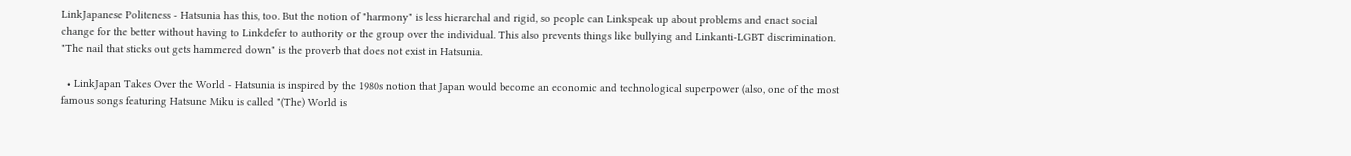LinkJapanese Politeness - Hatsunia has this, too. But the notion of "harmony" is less hierarchal and rigid, so people can Linkspeak up about problems and enact social change for the better without having to Linkdefer to authority or the group over the individual. This also prevents things like bullying and Linkanti-LGBT discrimination. "The nail that sticks out gets hammered down" is the proverb that does not exist in Hatsunia.

  • LinkJapan Takes Over the World - Hatsunia is inspired by the 1980s notion that Japan would become an economic and technological superpower (also, one of the most famous songs featuring Hatsune Miku is called "(The) World is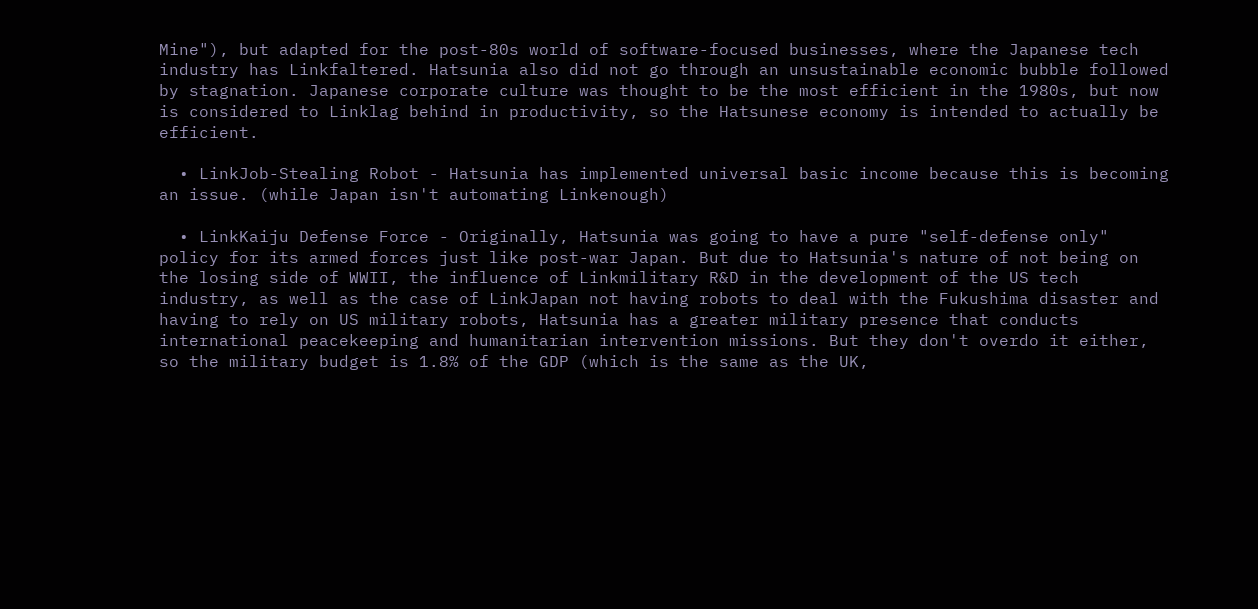Mine"), but adapted for the post-80s world of software-focused businesses, where the Japanese tech industry has Linkfaltered. Hatsunia also did not go through an unsustainable economic bubble followed by stagnation. Japanese corporate culture was thought to be the most efficient in the 1980s, but now is considered to Linklag behind in productivity, so the Hatsunese economy is intended to actually be efficient.

  • LinkJob-Stealing Robot - Hatsunia has implemented universal basic income because this is becoming an issue. (while Japan isn't automating Linkenough)

  • LinkKaiju Defense Force - Originally, Hatsunia was going to have a pure "self-defense only" policy for its armed forces just like post-war Japan. But due to Hatsunia's nature of not being on the losing side of WWII, the influence of Linkmilitary R&D in the development of the US tech industry, as well as the case of LinkJapan not having robots to deal with the Fukushima disaster and having to rely on US military robots, Hatsunia has a greater military presence that conducts international peacekeeping and humanitarian intervention missions. But they don't overdo it either, so the military budget is 1.8% of the GDP (which is the same as the UK,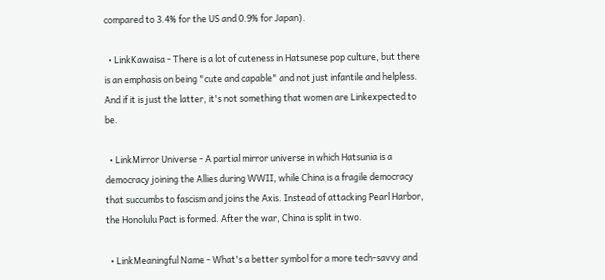compared to 3.4% for the US and 0.9% for Japan).

  • LinkKawaisa - There is a lot of cuteness in Hatsunese pop culture, but there is an emphasis on being "cute and capable" and not just infantile and helpless. And if it is just the latter, it's not something that women are Linkexpected to be.

  • LinkMirror Universe - A partial mirror universe in which Hatsunia is a democracy joining the Allies during WWII, while China is a fragile democracy that succumbs to fascism and joins the Axis. Instead of attacking Pearl Harbor, the Honolulu Pact is formed. After the war, China is split in two.

  • LinkMeaningful Name - What's a better symbol for a more tech-savvy and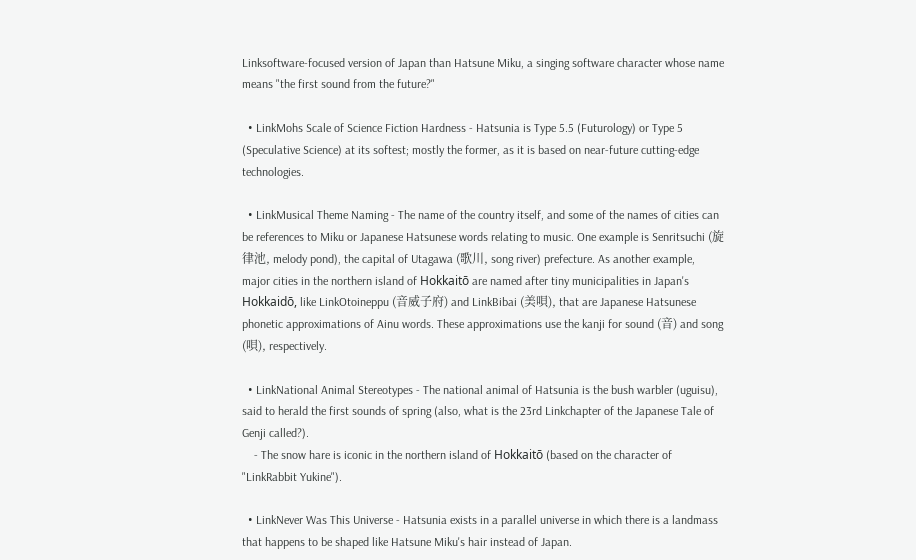Linksoftware-focused version of Japan than Hatsune Miku, a singing software character whose name means "the first sound from the future?"

  • LinkMohs Scale of Science Fiction Hardness - Hatsunia is Type 5.5 (Futurology) or Type 5 (Speculative Science) at its softest; mostly the former, as it is based on near-future cutting-edge technologies.

  • LinkMusical Theme Naming - The name of the country itself, and some of the names of cities can be references to Miku or Japanese Hatsunese words relating to music. One example is Senritsuchi (旋律池, melody pond), the capital of Utagawa (歌川, song river) prefecture. As another example, major cities in the northern island of Hokkaitō are named after tiny municipalities in Japan's Hokkaidō, like LinkOtoineppu (音威子府) and LinkBibai (美唄), that are Japanese Hatsunese phonetic approximations of Ainu words. These approximations use the kanji for sound (音) and song (唄), respectively.

  • LinkNational Animal Stereotypes - The national animal of Hatsunia is the bush warbler (uguisu), said to herald the first sounds of spring (also, what is the 23rd Linkchapter of the Japanese Tale of Genji called?).
    - The snow hare is iconic in the northern island of Hokkaitō (based on the character of "LinkRabbit Yukine").

  • LinkNever Was This Universe - Hatsunia exists in a parallel universe in which there is a landmass that happens to be shaped like Hatsune Miku's hair instead of Japan.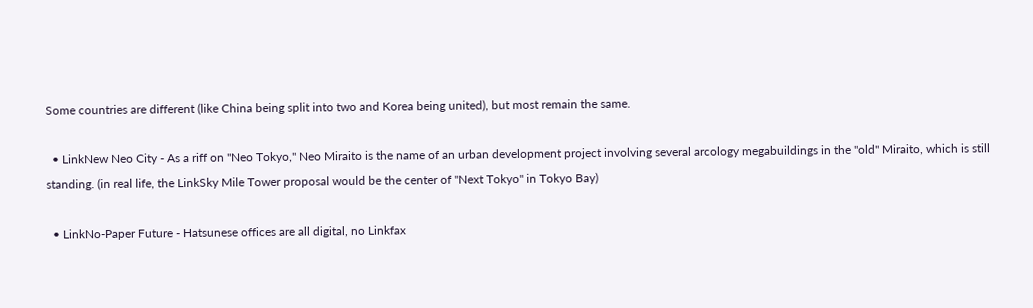Some countries are different (like China being split into two and Korea being united), but most remain the same.

  • LinkNew Neo City - As a riff on "Neo Tokyo," Neo Miraito is the name of an urban development project involving several arcology megabuildings in the "old" Miraito, which is still standing. (in real life, the LinkSky Mile Tower proposal would be the center of "Next Tokyo" in Tokyo Bay)

  • LinkNo-Paper Future - Hatsunese offices are all digital, no Linkfax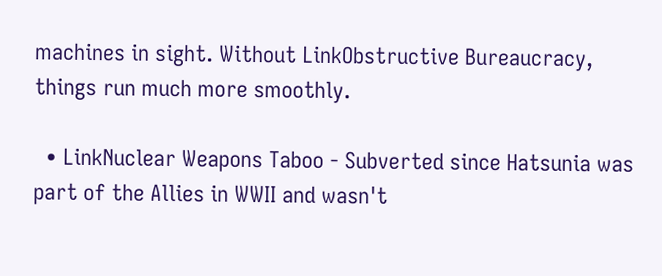machines in sight. Without LinkObstructive Bureaucracy, things run much more smoothly.

  • LinkNuclear Weapons Taboo - Subverted since Hatsunia was part of the Allies in WWII and wasn't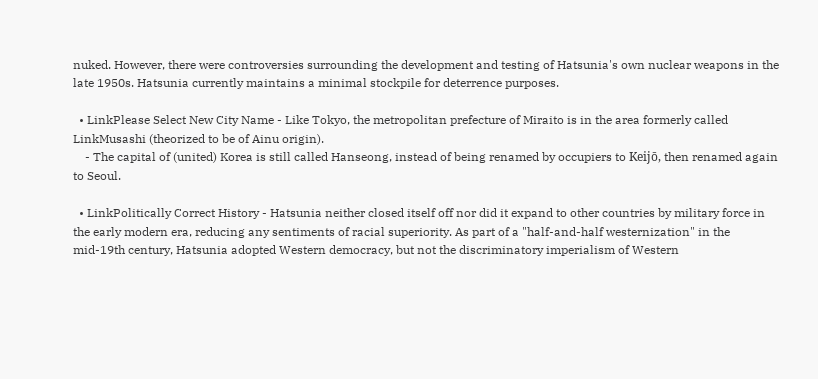nuked. However, there were controversies surrounding the development and testing of Hatsunia's own nuclear weapons in the late 1950s. Hatsunia currently maintains a minimal stockpile for deterrence purposes.

  • LinkPlease Select New City Name - Like Tokyo, the metropolitan prefecture of Miraito is in the area formerly called LinkMusashi (theorized to be of Ainu origin).
    - The capital of (united) Korea is still called Hanseong, instead of being renamed by occupiers to Keijō, then renamed again to Seoul.

  • LinkPolitically Correct History - Hatsunia neither closed itself off nor did it expand to other countries by military force in the early modern era, reducing any sentiments of racial superiority. As part of a "half-and-half westernization" in the mid-19th century, Hatsunia adopted Western democracy, but not the discriminatory imperialism of Western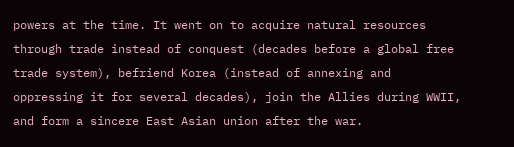powers at the time. It went on to acquire natural resources through trade instead of conquest (decades before a global free trade system), befriend Korea (instead of annexing and oppressing it for several decades), join the Allies during WWII, and form a sincere East Asian union after the war.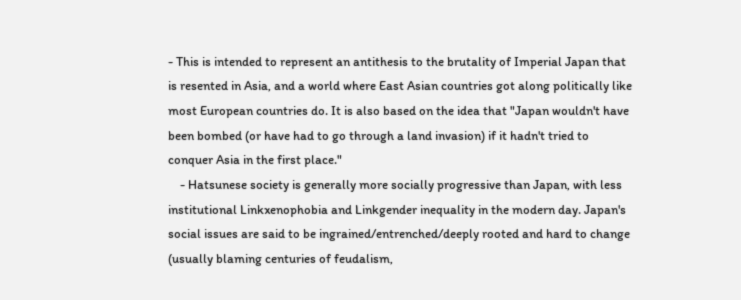- This is intended to represent an antithesis to the brutality of Imperial Japan that is resented in Asia, and a world where East Asian countries got along politically like most European countries do. It is also based on the idea that "Japan wouldn't have been bombed (or have had to go through a land invasion) if it hadn't tried to conquer Asia in the first place."
    - Hatsunese society is generally more socially progressive than Japan, with less institutional Linkxenophobia and Linkgender inequality in the modern day. Japan's social issues are said to be ingrained/entrenched/deeply rooted and hard to change (usually blaming centuries of feudalism,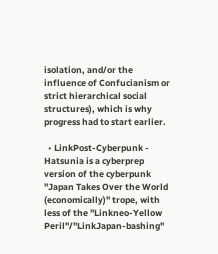isolation, and/or the influence of Confucianism or strict hierarchical social structures), which is why progress had to start earlier.

  • LinkPost-Cyberpunk - Hatsunia is a cyberprep version of the cyberpunk "Japan Takes Over the World (economically)" trope, with less of the "Linkneo-Yellow Peril"/"LinkJapan-bashing"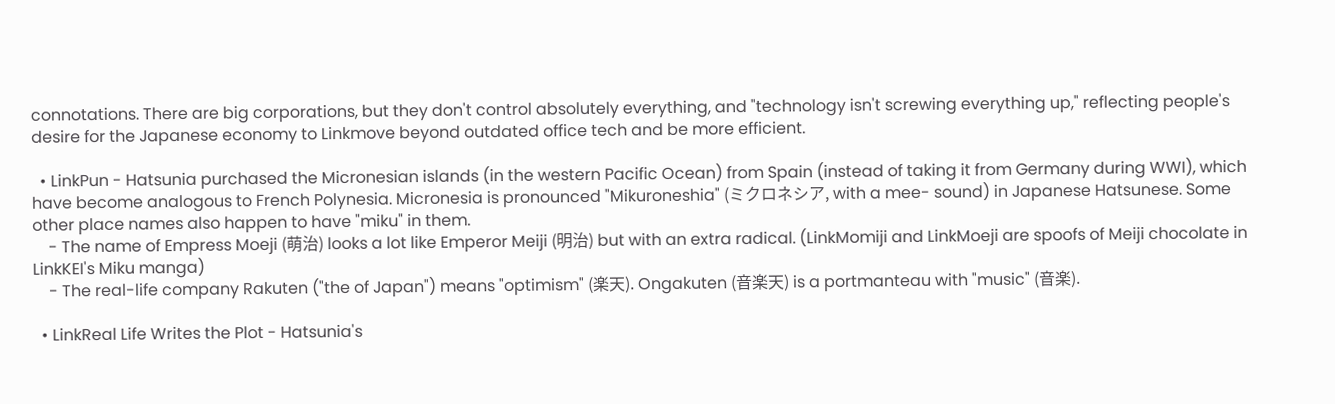connotations. There are big corporations, but they don't control absolutely everything, and "technology isn't screwing everything up," reflecting people's desire for the Japanese economy to Linkmove beyond outdated office tech and be more efficient.

  • LinkPun - Hatsunia purchased the Micronesian islands (in the western Pacific Ocean) from Spain (instead of taking it from Germany during WWI), which have become analogous to French Polynesia. Micronesia is pronounced "Mikuroneshia" (ミクロネシア, with a mee- sound) in Japanese Hatsunese. Some other place names also happen to have "miku" in them.
    - The name of Empress Moeji (萌治) looks a lot like Emperor Meiji (明治) but with an extra radical. (LinkMomiji and LinkMoeji are spoofs of Meiji chocolate in LinkKEI's Miku manga)
    - The real-life company Rakuten ("the of Japan") means "optimism" (楽天). Ongakuten (音楽天) is a portmanteau with "music" (音楽).

  • LinkReal Life Writes the Plot - Hatsunia's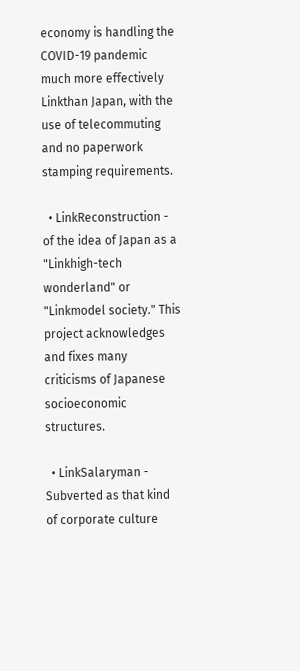economy is handling the COVID-19 pandemic much more effectively Linkthan Japan, with the use of telecommuting and no paperwork stamping requirements.

  • LinkReconstruction - of the idea of Japan as a "Linkhigh-tech wonderland" or "Linkmodel society." This project acknowledges and fixes many criticisms of Japanese socioeconomic structures.

  • LinkSalaryman - Subverted as that kind of corporate culture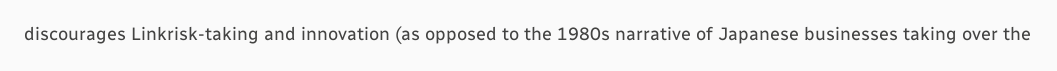discourages Linkrisk-taking and innovation (as opposed to the 1980s narrative of Japanese businesses taking over the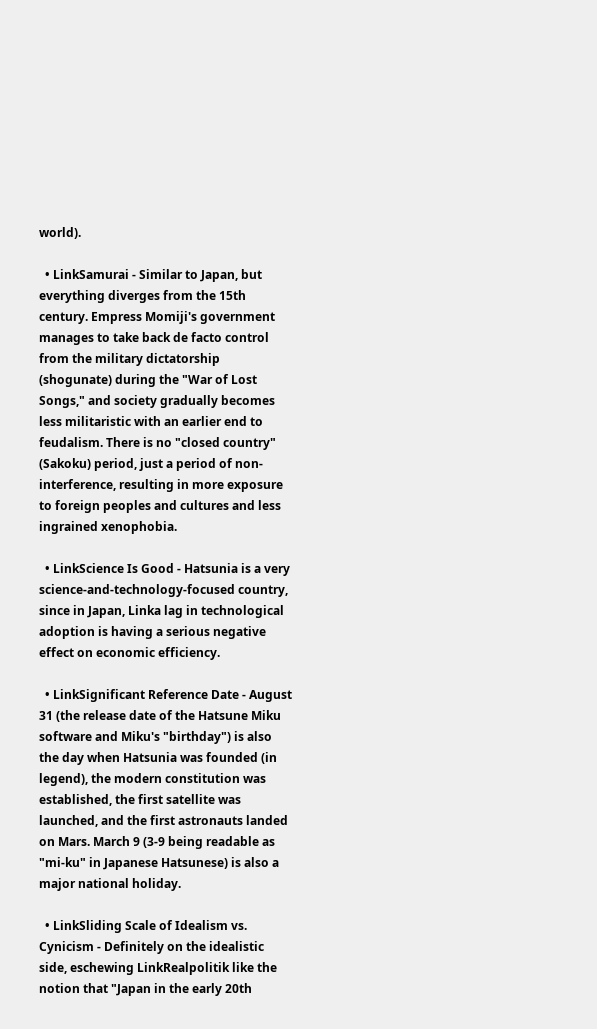world).

  • LinkSamurai - Similar to Japan, but everything diverges from the 15th century. Empress Momiji's government manages to take back de facto control from the military dictatorship (shogunate) during the "War of Lost Songs," and society gradually becomes less militaristic with an earlier end to feudalism. There is no "closed country" (Sakoku) period, just a period of non-interference, resulting in more exposure to foreign peoples and cultures and less ingrained xenophobia.

  • LinkScience Is Good - Hatsunia is a very science-and-technology-focused country, since in Japan, Linka lag in technological adoption is having a serious negative effect on economic efficiency.

  • LinkSignificant Reference Date - August 31 (the release date of the Hatsune Miku software and Miku's "birthday") is also the day when Hatsunia was founded (in legend), the modern constitution was established, the first satellite was launched, and the first astronauts landed on Mars. March 9 (3-9 being readable as "mi-ku" in Japanese Hatsunese) is also a major national holiday.

  • LinkSliding Scale of Idealism vs. Cynicism - Definitely on the idealistic side, eschewing LinkRealpolitik like the notion that "Japan in the early 20th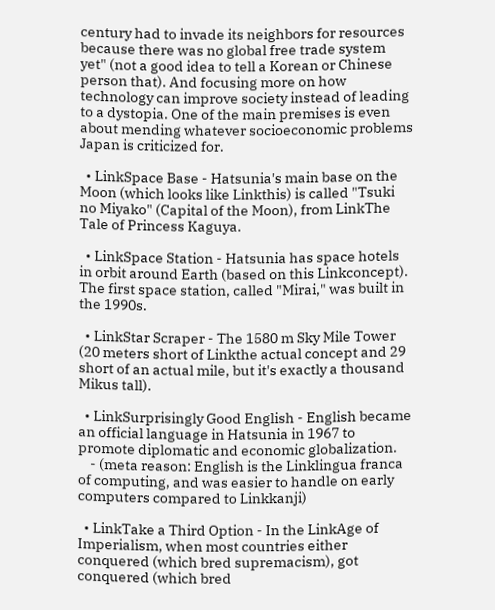century had to invade its neighbors for resources because there was no global free trade system yet" (not a good idea to tell a Korean or Chinese person that). And focusing more on how technology can improve society instead of leading to a dystopia. One of the main premises is even about mending whatever socioeconomic problems Japan is criticized for.

  • LinkSpace Base - Hatsunia's main base on the Moon (which looks like Linkthis) is called "Tsuki no Miyako" (Capital of the Moon), from LinkThe Tale of Princess Kaguya.

  • LinkSpace Station - Hatsunia has space hotels in orbit around Earth (based on this Linkconcept). The first space station, called "Mirai," was built in the 1990s.

  • LinkStar Scraper - The 1580 m Sky Mile Tower (20 meters short of Linkthe actual concept and 29 short of an actual mile, but it's exactly a thousand Mikus tall).

  • LinkSurprisingly Good English - English became an official language in Hatsunia in 1967 to promote diplomatic and economic globalization.
    - (meta reason: English is the Linklingua franca of computing, and was easier to handle on early computers compared to Linkkanji)

  • LinkTake a Third Option - In the LinkAge of Imperialism, when most countries either conquered (which bred supremacism), got conquered (which bred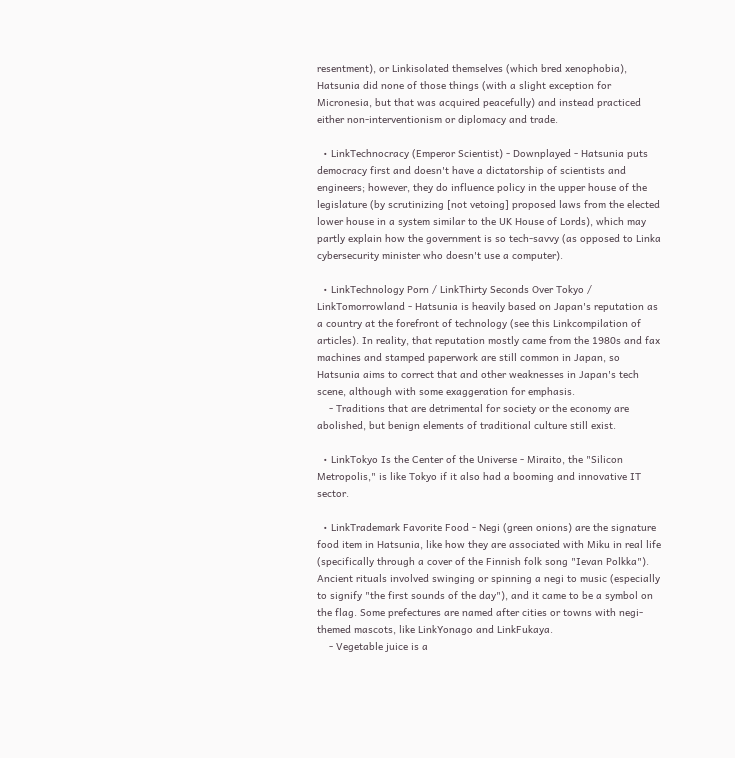resentment), or Linkisolated themselves (which bred xenophobia), Hatsunia did none of those things (with a slight exception for Micronesia, but that was acquired peacefully) and instead practiced either non-interventionism or diplomacy and trade.

  • LinkTechnocracy (Emperor Scientist) - Downplayed - Hatsunia puts democracy first and doesn't have a dictatorship of scientists and engineers; however, they do influence policy in the upper house of the legislature (by scrutinizing [not vetoing] proposed laws from the elected lower house in a system similar to the UK House of Lords), which may partly explain how the government is so tech-savvy (as opposed to Linka cybersecurity minister who doesn't use a computer).

  • LinkTechnology Porn / LinkThirty Seconds Over Tokyo / LinkTomorrowland - Hatsunia is heavily based on Japan's reputation as a country at the forefront of technology (see this Linkcompilation of articles). In reality, that reputation mostly came from the 1980s and fax machines and stamped paperwork are still common in Japan, so Hatsunia aims to correct that and other weaknesses in Japan's tech scene, although with some exaggeration for emphasis.
    - Traditions that are detrimental for society or the economy are abolished, but benign elements of traditional culture still exist.

  • LinkTokyo Is the Center of the Universe - Miraito, the "Silicon Metropolis," is like Tokyo if it also had a booming and innovative IT sector.

  • LinkTrademark Favorite Food - Negi (green onions) are the signature food item in Hatsunia, like how they are associated with Miku in real life (specifically through a cover of the Finnish folk song "Ievan Polkka"). Ancient rituals involved swinging or spinning a negi to music (especially to signify "the first sounds of the day"), and it came to be a symbol on the flag. Some prefectures are named after cities or towns with negi-themed mascots, like LinkYonago and LinkFukaya.
    - Vegetable juice is a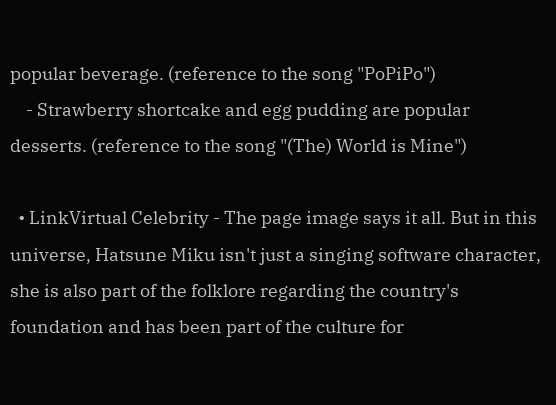popular beverage. (reference to the song "PoPiPo")
    - Strawberry shortcake and egg pudding are popular desserts. (reference to the song "(The) World is Mine")

  • LinkVirtual Celebrity - The page image says it all. But in this universe, Hatsune Miku isn't just a singing software character, she is also part of the folklore regarding the country's foundation and has been part of the culture for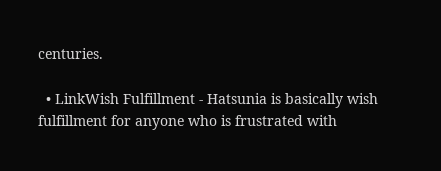centuries.

  • LinkWish Fulfillment - Hatsunia is basically wish fulfillment for anyone who is frustrated with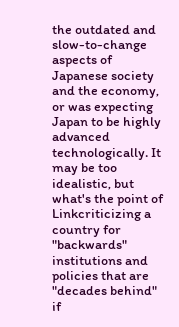the outdated and slow-to-change aspects of Japanese society and the economy, or was expecting Japan to be highly advanced technologically. It may be too idealistic, but what's the point of Linkcriticizing a country for "backwards" institutions and policies that are "decades behind" if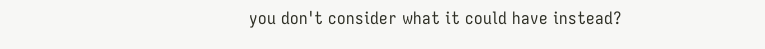you don't consider what it could have instead?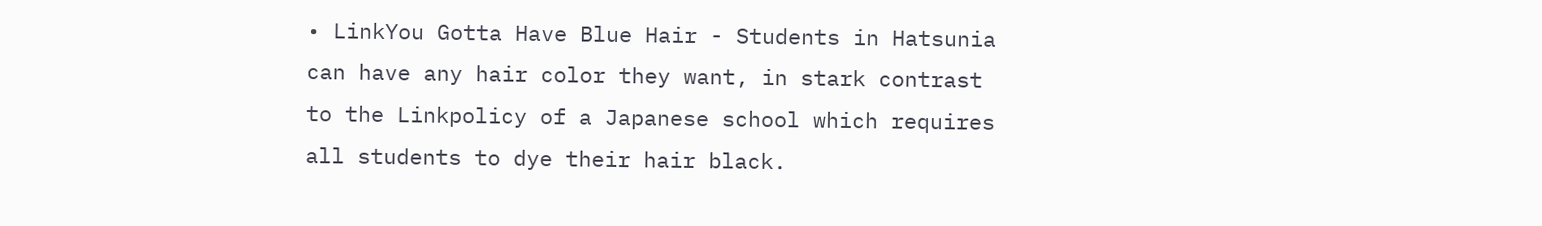• LinkYou Gotta Have Blue Hair - Students in Hatsunia can have any hair color they want, in stark contrast to the Linkpolicy of a Japanese school which requires all students to dye their hair black.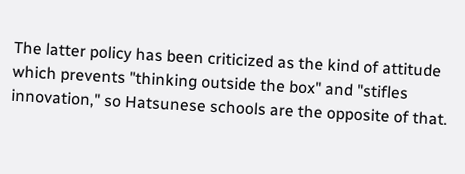The latter policy has been criticized as the kind of attitude which prevents "thinking outside the box" and "stifles innovation," so Hatsunese schools are the opposite of that.